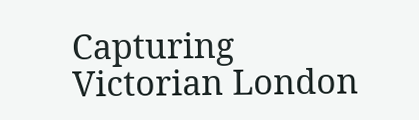Capturing Victorian London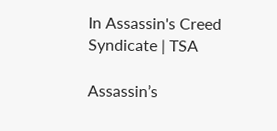In Assassin's Creed Syndicate | TSA

Assassin’s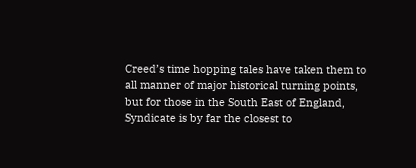Creed’s time hopping tales have taken them to all manner of major historical turning points, but for those in the South East of England, Syndicate is by far the closest to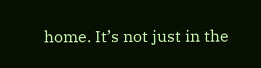home. It’s not just in the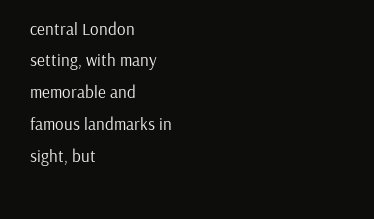central London setting, with many memorable and famous landmarks in sight, but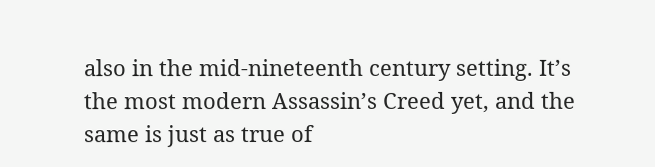also in the mid-nineteenth century setting. It’s the most modern Assassin’s Creed yet, and the same is just as true of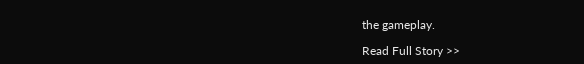the gameplay.

Read Full Story >>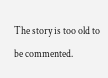The story is too old to be commented.